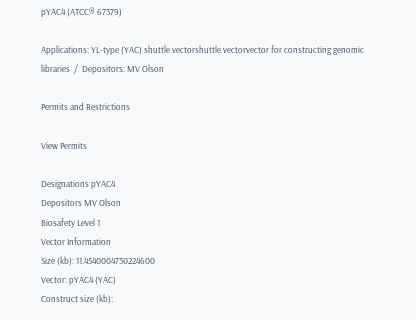pYAC4 (ATCC® 67379)

Applications: YL-type (YAC) shuttle vectorshuttle vectorvector for constructing genomic libraries  /  Depositors: MV Olson

Permits and Restrictions

View Permits

Designations pYAC4
Depositors MV Olson
Biosafety Level 1
Vector Information
Size (kb): 11.4540004730224600
Vector: pYAC4 (YAC)
Construct size (kb):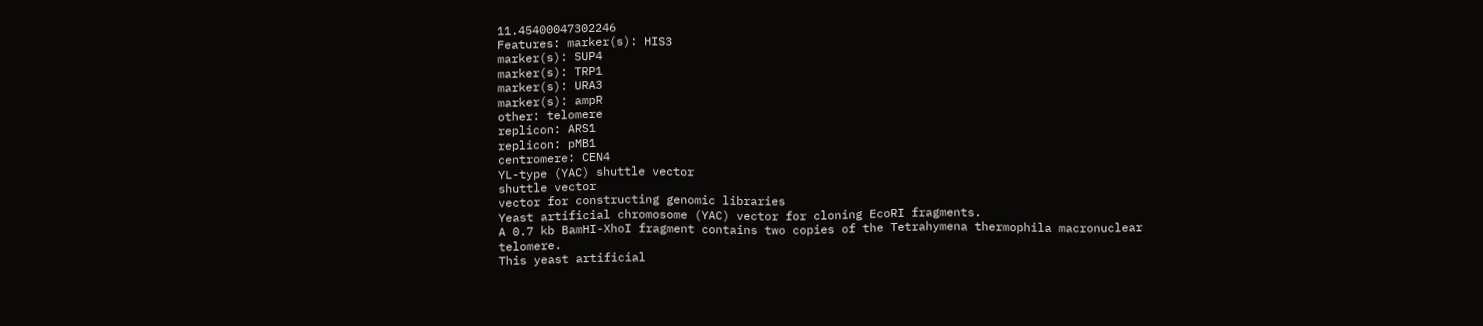11.45400047302246
Features: marker(s): HIS3
marker(s): SUP4
marker(s): TRP1
marker(s): URA3
marker(s): ampR
other: telomere
replicon: ARS1
replicon: pMB1
centromere: CEN4
YL-type (YAC) shuttle vector
shuttle vector
vector for constructing genomic libraries
Yeast artificial chromosome (YAC) vector for cloning EcoRI fragments.
A 0.7 kb BamHI-XhoI fragment contains two copies of the Tetrahymena thermophila macronuclear telomere.
This yeast artificial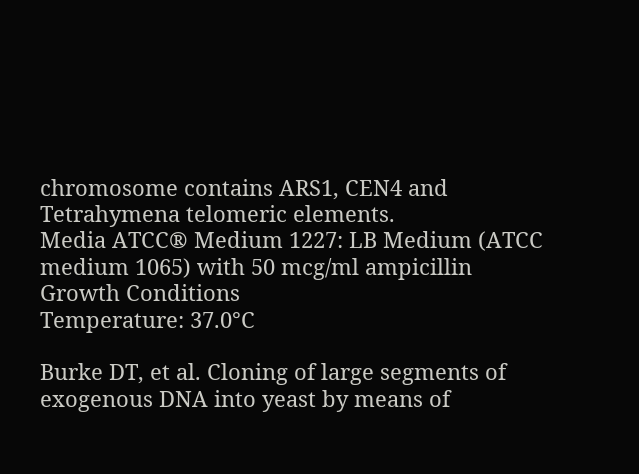chromosome contains ARS1, CEN4 and Tetrahymena telomeric elements.
Media ATCC® Medium 1227: LB Medium (ATCC medium 1065) with 50 mcg/ml ampicillin
Growth Conditions
Temperature: 37.0°C

Burke DT, et al. Cloning of large segments of exogenous DNA into yeast by means of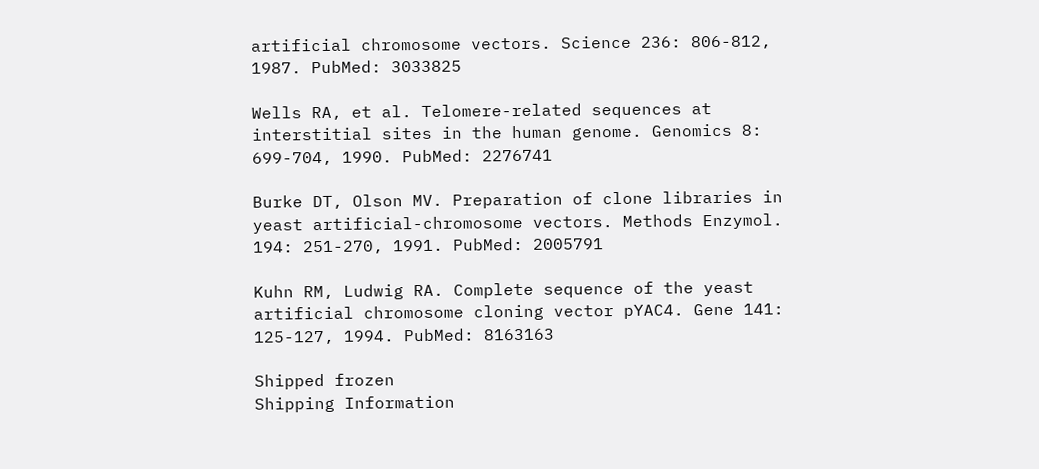artificial chromosome vectors. Science 236: 806-812, 1987. PubMed: 3033825

Wells RA, et al. Telomere-related sequences at interstitial sites in the human genome. Genomics 8: 699-704, 1990. PubMed: 2276741

Burke DT, Olson MV. Preparation of clone libraries in yeast artificial-chromosome vectors. Methods Enzymol. 194: 251-270, 1991. PubMed: 2005791

Kuhn RM, Ludwig RA. Complete sequence of the yeast artificial chromosome cloning vector pYAC4. Gene 141: 125-127, 1994. PubMed: 8163163

Shipped frozen
Shipping Information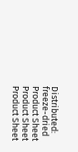Distributed: freeze-dried
Product Sheet
Product Sheet
Product Sheet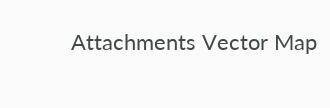Attachments Vector Map